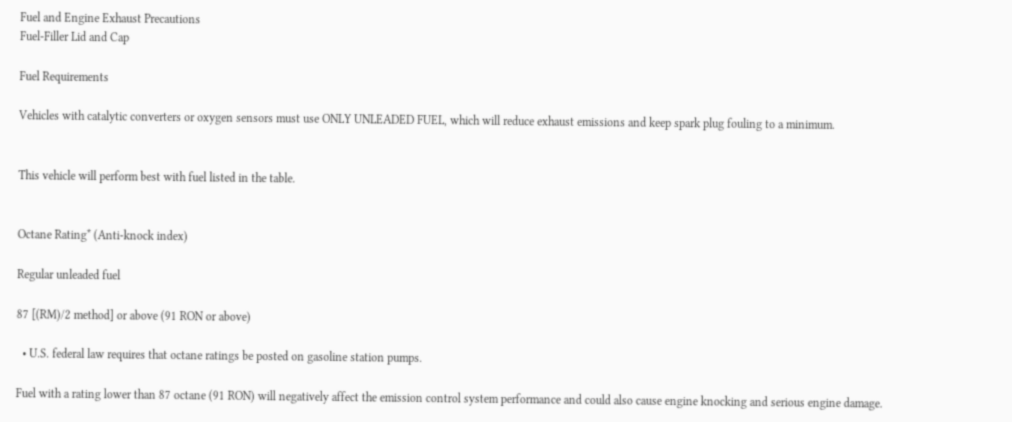Fuel and Engine Exhaust Precautions
Fuel-Filler Lid and Cap

Fuel Requirements

Vehicles with catalytic converters or oxygen sensors must use ONLY UNLEADED FUEL, which will reduce exhaust emissions and keep spark plug fouling to a minimum.


This vehicle will perform best with fuel listed in the table.


Octane Rating* (Anti-knock index)

Regular unleaded fuel

87 [(RM)/2 method] or above (91 RON or above)

  • U.S. federal law requires that octane ratings be posted on gasoline station pumps.

Fuel with a rating lower than 87 octane (91 RON) will negatively affect the emission control system performance and could also cause engine knocking and serious engine damage.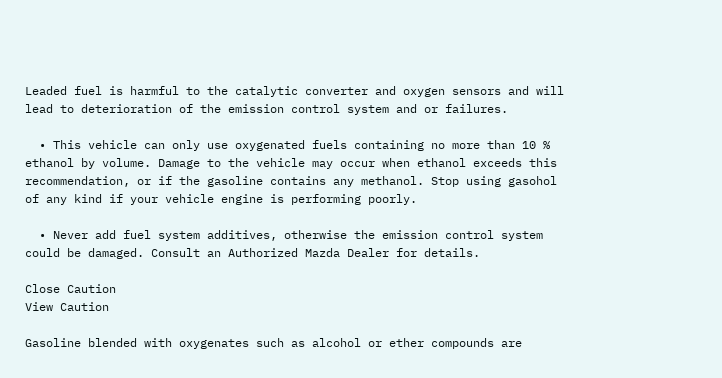Leaded fuel is harmful to the catalytic converter and oxygen sensors and will lead to deterioration of the emission control system and or failures.

  • This vehicle can only use oxygenated fuels containing no more than 10 % ethanol by volume. Damage to the vehicle may occur when ethanol exceeds this recommendation, or if the gasoline contains any methanol. Stop using gasohol of any kind if your vehicle engine is performing poorly.

  • Never add fuel system additives, otherwise the emission control system could be damaged. Consult an Authorized Mazda Dealer for details.

Close Caution
View Caution

Gasoline blended with oxygenates such as alcohol or ether compounds are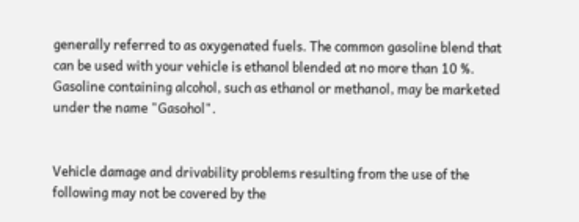generally referred to as oxygenated fuels. The common gasoline blend that can be used with your vehicle is ethanol blended at no more than 10 %. Gasoline containing alcohol, such as ethanol or methanol, may be marketed under the name "Gasohol".


Vehicle damage and drivability problems resulting from the use of the following may not be covered by the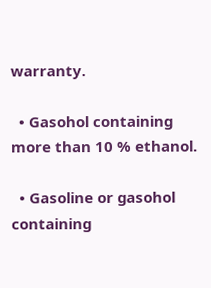warranty.

  • Gasohol containing more than 10 % ethanol.

  • Gasoline or gasohol containing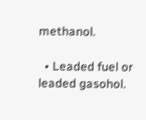methanol.

  • Leaded fuel or leaded gasohol.